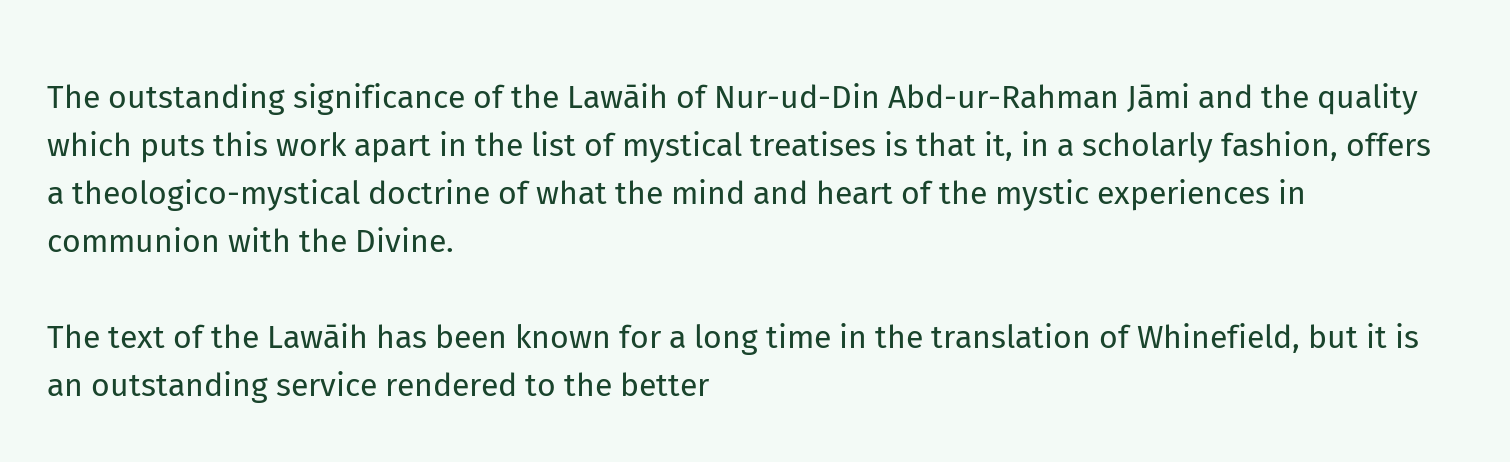The outstanding significance of the Lawāih of Nur-ud-Din Abd-ur-Rahman Jāmi and the quality which puts this work apart in the list of mystical treatises is that it, in a scholarly fashion, offers a theologico-mystical doctrine of what the mind and heart of the mystic experiences in communion with the Divine.

The text of the Lawāih has been known for a long time in the translation of Whinefield, but it is an outstanding service rendered to the better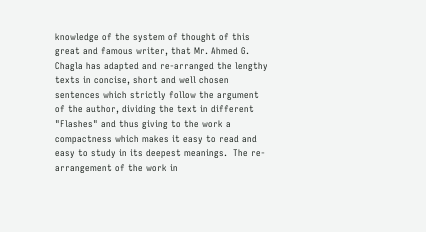knowledge of the system of thought of this great and famous writer, that Mr. Ahmed G. Chagla has adapted and re-arranged the lengthy texts in concise, short and well chosen sentences which strictly follow the argument of the author, dividing the text in different "Flashes" and thus giving to the work a compactness which makes it easy to read and easy to study in its deepest meanings.  The re-arrangement of the work in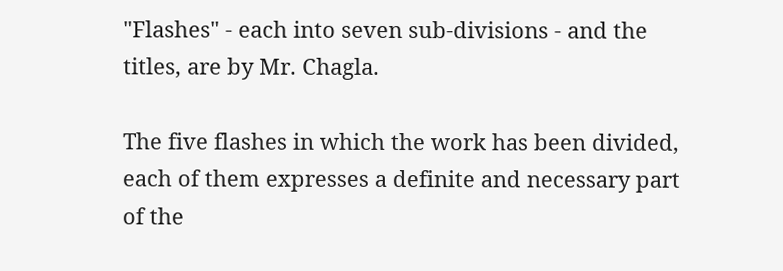"Flashes" - each into seven sub-divisions - and the titles, are by Mr. Chagla.

The five flashes in which the work has been divided, each of them expresses a definite and necessary part of the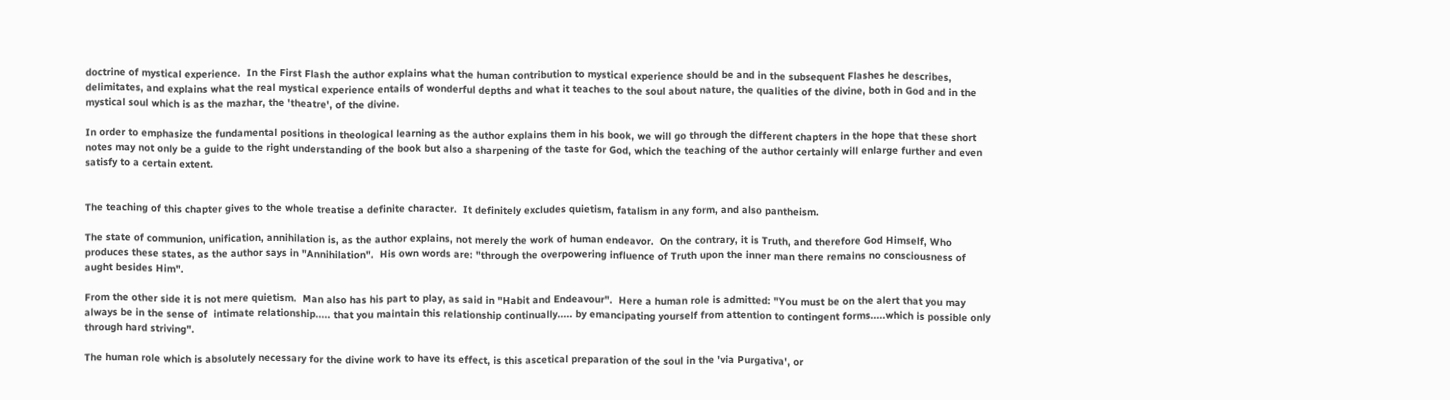doctrine of mystical experience.  In the First Flash the author explains what the human contribution to mystical experience should be and in the subsequent Flashes he describes, delimitates, and explains what the real mystical experience entails of wonderful depths and what it teaches to the soul about nature, the qualities of the divine, both in God and in the mystical soul which is as the mazhar, the 'theatre', of the divine.

In order to emphasize the fundamental positions in theological learning as the author explains them in his book, we will go through the different chapters in the hope that these short notes may not only be a guide to the right understanding of the book but also a sharpening of the taste for God, which the teaching of the author certainly will enlarge further and even satisfy to a certain extent.


The teaching of this chapter gives to the whole treatise a definite character.  It definitely excludes quietism, fatalism in any form, and also pantheism.

The state of communion, unification, annihilation is, as the author explains, not merely the work of human endeavor.  On the contrary, it is Truth, and therefore God Himself, Who produces these states, as the author says in "Annihilation".  His own words are: "through the overpowering influence of Truth upon the inner man there remains no consciousness of aught besides Him".

From the other side it is not mere quietism.  Man also has his part to play, as said in "Habit and Endeavour".  Here a human role is admitted: "You must be on the alert that you may always be in the sense of  intimate relationship..... that you maintain this relationship continually..... by emancipating yourself from attention to contingent forms.....which is possible only through hard striving".

The human role which is absolutely necessary for the divine work to have its effect, is this ascetical preparation of the soul in the 'via Purgativa', or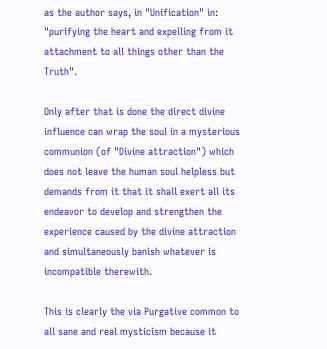as the author says, in "Unification" in: "purifying the heart and expelling from it attachment to all things other than the Truth".

Only after that is done the direct divine influence can wrap the soul in a mysterious communion (of "Divine attraction") which does not leave the human soul helpless but demands from it that it shall exert all its endeavor to develop and strengthen the experience caused by the divine attraction and simultaneously banish whatever is incompatible therewith.

This is clearly the via Purgative common to all sane and real mysticism because it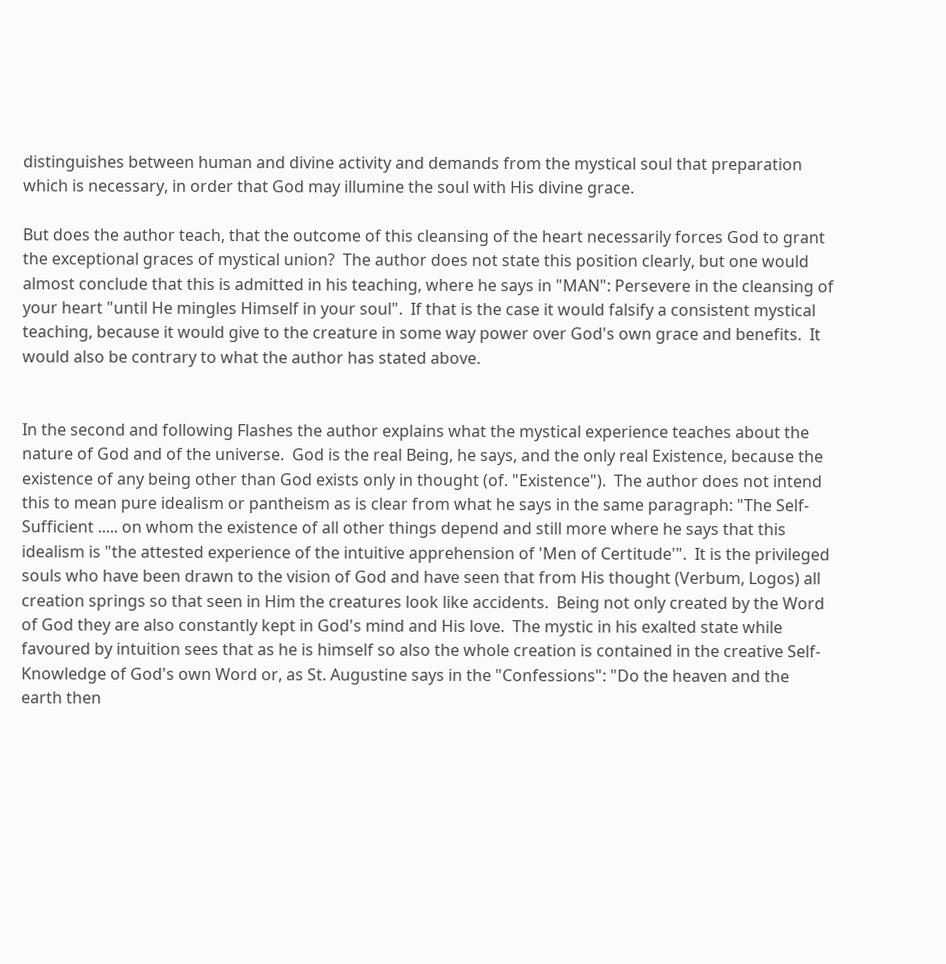distinguishes between human and divine activity and demands from the mystical soul that preparation which is necessary, in order that God may illumine the soul with His divine grace.

But does the author teach, that the outcome of this cleansing of the heart necessarily forces God to grant the exceptional graces of mystical union?  The author does not state this position clearly, but one would almost conclude that this is admitted in his teaching, where he says in "MAN": Persevere in the cleansing of your heart "until He mingles Himself in your soul".  If that is the case it would falsify a consistent mystical teaching, because it would give to the creature in some way power over God's own grace and benefits.  It would also be contrary to what the author has stated above.


In the second and following Flashes the author explains what the mystical experience teaches about the nature of God and of the universe.  God is the real Being, he says, and the only real Existence, because the existence of any being other than God exists only in thought (of. "Existence").  The author does not intend this to mean pure idealism or pantheism as is clear from what he says in the same paragraph: "The Self-Sufficient ..... on whom the existence of all other things depend and still more where he says that this idealism is "the attested experience of the intuitive apprehension of 'Men of Certitude'".  It is the privileged souls who have been drawn to the vision of God and have seen that from His thought (Verbum, Logos) all creation springs so that seen in Him the creatures look like accidents.  Being not only created by the Word of God they are also constantly kept in God's mind and His love.  The mystic in his exalted state while favoured by intuition sees that as he is himself so also the whole creation is contained in the creative Self-Knowledge of God's own Word or, as St. Augustine says in the "Confessions": "Do the heaven and the earth then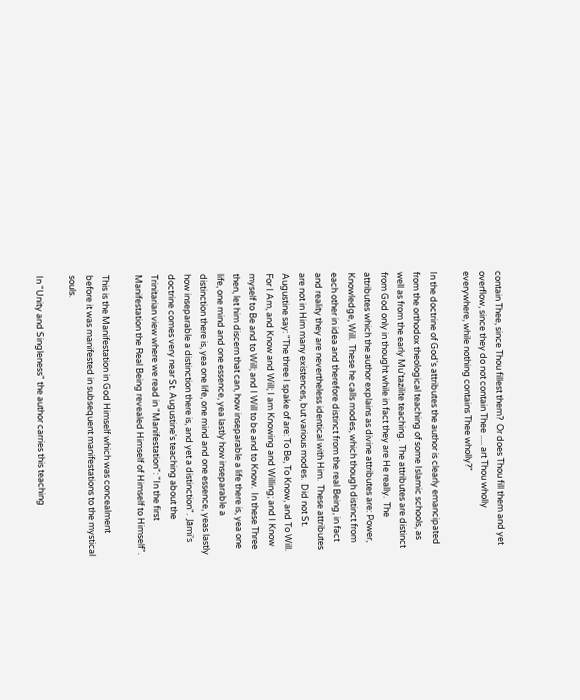contain Thee, since Thou fillest them?  Or does Thou fill them and yet overflow, since they do not contain Thee ..... art Thou wholly everywhere, while nothing contains Thee wholly?"

In the doctrine of God's attributes the author is clearly emancipated from the orthodox theological teaching of some Islamic schools, as well as from the early Mu'tazilite teaching.  The attributes are distinct from God only in thought while in fact they are He really.  The attributes which the author explains as divine attributes are: Power, Knowledge, Will.  These he calls modes, which though distinct from each other in idea and therefore distinct from the real Being, in fact and reality they are nevertheless identical with Him.  These attributes are not in Him many existences, but various modes.  Did not St. Augustine say: "The three I spake of are: To Be, To Know, and To Will.  For I Am, and Know and Will; I am Knowing and Willing; and I Know myself to Be and to Will; and I Will to be and to Know.  In these Three then, let him discern that can, how inseparable a life there is, yea one life, one mind and one essence, yea lastly how inseparable a distinction there is, yea one life, one mind and one essence, yeas lastly how inseparable a distinction there is, and yet a distinction".  Jāmi's doctrine comes very near St. Augustine's teaching about the Trinitarian view where we read in "Manifestation": "In the first Manifestation the Real Being revealed Himself of Himself to Himself".

This is the Manifestation in God Himself which was concealment before it was manifested in subsequent manifestations to the mystical souls.

In "Unity and Singleness" the author carries this teaching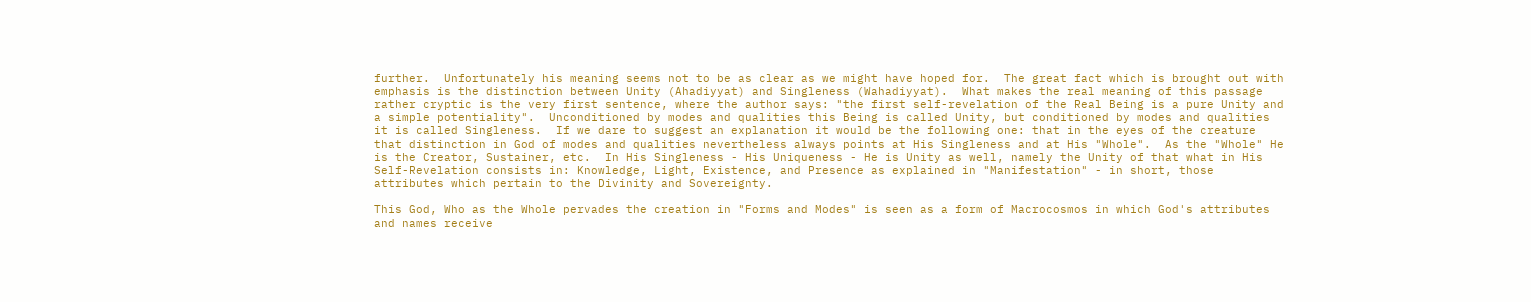further.  Unfortunately his meaning seems not to be as clear as we might have hoped for.  The great fact which is brought out with emphasis is the distinction between Unity (Ahadiyyat) and Singleness (Wahadiyyat).  What makes the real meaning of this passage rather cryptic is the very first sentence, where the author says: "the first self-revelation of the Real Being is a pure Unity and a simple potentiality".  Unconditioned by modes and qualities this Being is called Unity, but conditioned by modes and qualities it is called Singleness.  If we dare to suggest an explanation it would be the following one: that in the eyes of the creature that distinction in God of modes and qualities nevertheless always points at His Singleness and at His "Whole".  As the "Whole" He is the Creator, Sustainer, etc.  In His Singleness - His Uniqueness - He is Unity as well, namely the Unity of that what in His Self-Revelation consists in: Knowledge, Light, Existence, and Presence as explained in "Manifestation" - in short, those attributes which pertain to the Divinity and Sovereignty.

This God, Who as the Whole pervades the creation in "Forms and Modes" is seen as a form of Macrocosmos in which God's attributes and names receive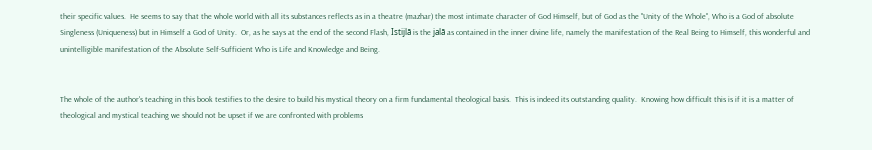their specific values.  He seems to say that the whole world with all its substances reflects as in a theatre (mazhar) the most intimate character of God Himself, but of God as the "Unity of the Whole", Who is a God of absolute Singleness (Uniqueness) but in Himself a God of Unity.  Or, as he says at the end of the second Flash, Istijlā is the jalā as contained in the inner divine life, namely the manifestation of the Real Being to Himself, this wonderful and unintelligible manifestation of the Absolute Self-Sufficient Who is Life and Knowledge and Being.


The whole of the author's teaching in this book testifies to the desire to build his mystical theory on a firm fundamental theological basis.  This is indeed its outstanding quality.  Knowing how difficult this is if it is a matter of theological and mystical teaching we should not be upset if we are confronted with problems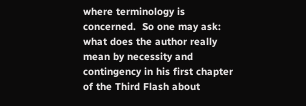where terminology is concerned.  So one may ask: what does the author really mean by necessity and contingency in his first chapter of the Third Flash about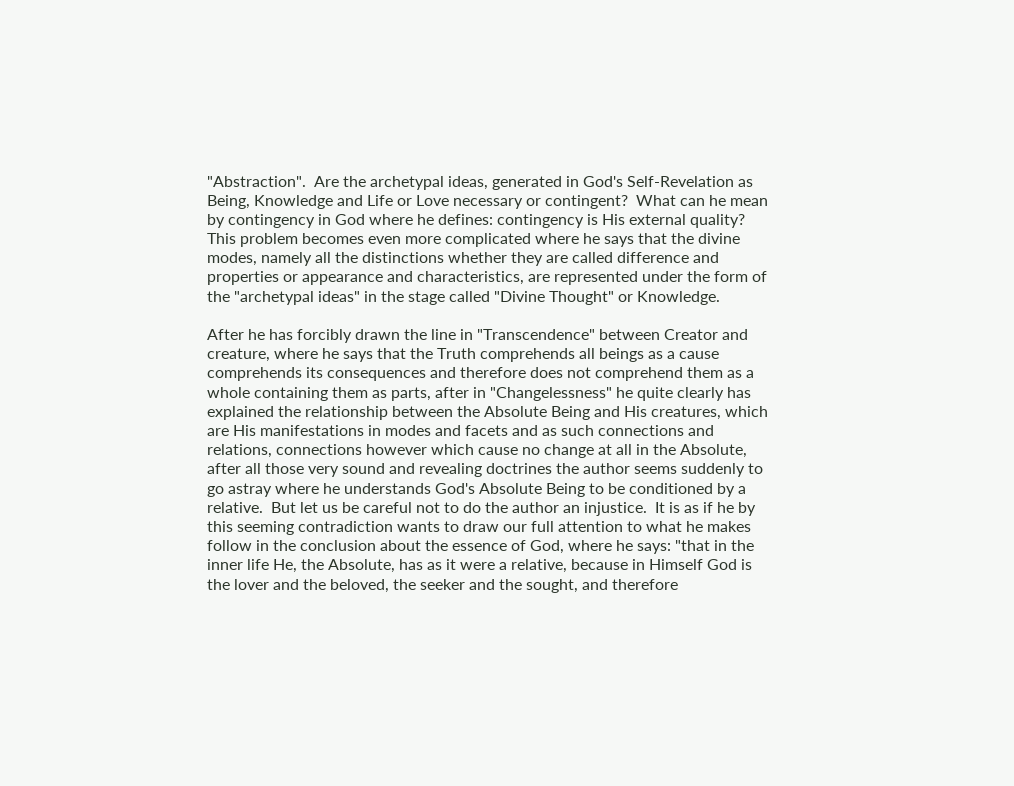"Abstraction".  Are the archetypal ideas, generated in God's Self-Revelation as Being, Knowledge and Life or Love necessary or contingent?  What can he mean by contingency in God where he defines: contingency is His external quality?  This problem becomes even more complicated where he says that the divine modes, namely all the distinctions whether they are called difference and properties or appearance and characteristics, are represented under the form of the "archetypal ideas" in the stage called "Divine Thought" or Knowledge.

After he has forcibly drawn the line in "Transcendence" between Creator and creature, where he says that the Truth comprehends all beings as a cause comprehends its consequences and therefore does not comprehend them as a whole containing them as parts, after in "Changelessness" he quite clearly has explained the relationship between the Absolute Being and His creatures, which are His manifestations in modes and facets and as such connections and relations, connections however which cause no change at all in the Absolute, after all those very sound and revealing doctrines the author seems suddenly to go astray where he understands God's Absolute Being to be conditioned by a relative.  But let us be careful not to do the author an injustice.  It is as if he by this seeming contradiction wants to draw our full attention to what he makes follow in the conclusion about the essence of God, where he says: "that in the inner life He, the Absolute, has as it were a relative, because in Himself God is the lover and the beloved, the seeker and the sought, and therefore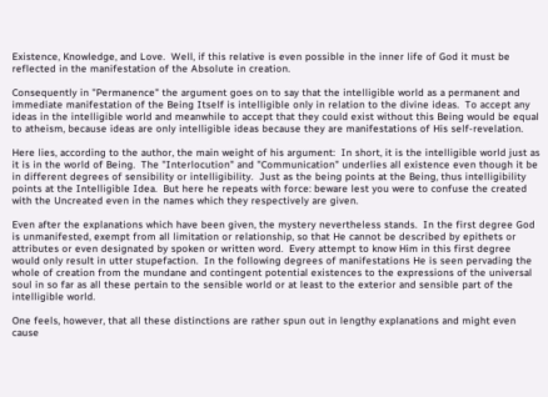Existence, Knowledge, and Love.  Well, if this relative is even possible in the inner life of God it must be reflected in the manifestation of the Absolute in creation.

Consequently in "Permanence" the argument goes on to say that the intelligible world as a permanent and immediate manifestation of the Being Itself is intelligible only in relation to the divine ideas.  To accept any ideas in the intelligible world and meanwhile to accept that they could exist without this Being would be equal to atheism, because ideas are only intelligible ideas because they are manifestations of His self-revelation.

Here lies, according to the author, the main weight of his argument:  In short, it is the intelligible world just as it is in the world of Being.  The "Interlocution" and "Communication" underlies all existence even though it be in different degrees of sensibility or intelligibility.  Just as the being points at the Being, thus intelligibility points at the Intelligible Idea.  But here he repeats with force: beware lest you were to confuse the created with the Uncreated even in the names which they respectively are given.

Even after the explanations which have been given, the mystery nevertheless stands.  In the first degree God is unmanifested, exempt from all limitation or relationship, so that He cannot be described by epithets or attributes or even designated by spoken or written word.  Every attempt to know Him in this first degree would only result in utter stupefaction.  In the following degrees of manifestations He is seen pervading the whole of creation from the mundane and contingent potential existences to the expressions of the universal soul in so far as all these pertain to the sensible world or at least to the exterior and sensible part of the intelligible world.

One feels, however, that all these distinctions are rather spun out in lengthy explanations and might even cause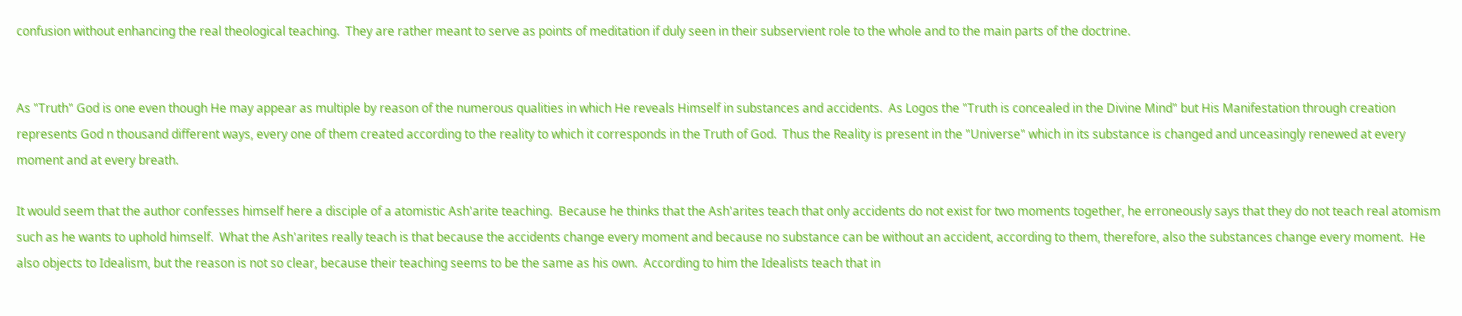confusion without enhancing the real theological teaching.  They are rather meant to serve as points of meditation if duly seen in their subservient role to the whole and to the main parts of the doctrine.


As "Truth" God is one even though He may appear as multiple by reason of the numerous qualities in which He reveals Himself in substances and accidents.  As Logos the "Truth is concealed in the Divine Mind" but His Manifestation through creation represents God n thousand different ways, every one of them created according to the reality to which it corresponds in the Truth of God.  Thus the Reality is present in the "Universe" which in its substance is changed and unceasingly renewed at every moment and at every breath.

It would seem that the author confesses himself here a disciple of a atomistic Ash'arite teaching.  Because he thinks that the Ash'arites teach that only accidents do not exist for two moments together, he erroneously says that they do not teach real atomism such as he wants to uphold himself.  What the Ash'arites really teach is that because the accidents change every moment and because no substance can be without an accident, according to them, therefore, also the substances change every moment.  He also objects to Idealism, but the reason is not so clear, because their teaching seems to be the same as his own.  According to him the Idealists teach that in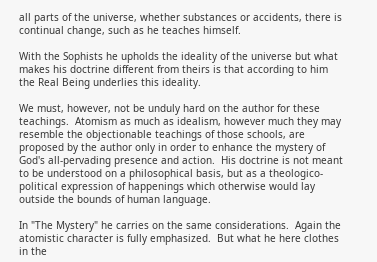all parts of the universe, whether substances or accidents, there is continual change, such as he teaches himself.

With the Sophists he upholds the ideality of the universe but what makes his doctrine different from theirs is that according to him the Real Being underlies this ideality.

We must, however, not be unduly hard on the author for these teachings.  Atomism as much as idealism, however much they may resemble the objectionable teachings of those schools, are proposed by the author only in order to enhance the mystery of God's all-pervading presence and action.  His doctrine is not meant to be understood on a philosophical basis, but as a theologico-political expression of happenings which otherwise would lay outside the bounds of human language.

In "The Mystery" he carries on the same considerations.  Again the atomistic character is fully emphasized.  But what he here clothes in the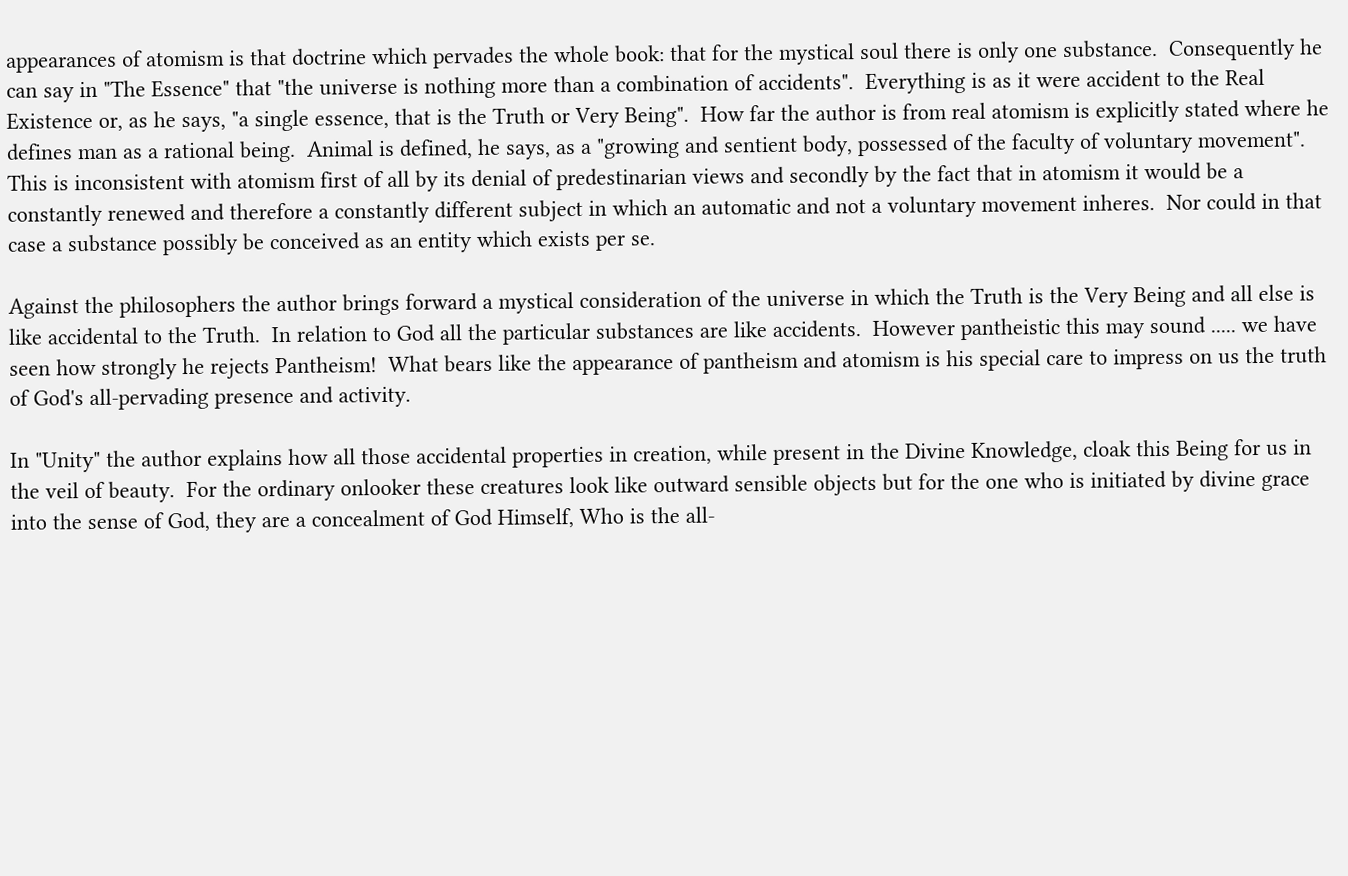appearances of atomism is that doctrine which pervades the whole book: that for the mystical soul there is only one substance.  Consequently he can say in "The Essence" that "the universe is nothing more than a combination of accidents".  Everything is as it were accident to the Real Existence or, as he says, "a single essence, that is the Truth or Very Being".  How far the author is from real atomism is explicitly stated where he defines man as a rational being.  Animal is defined, he says, as a "growing and sentient body, possessed of the faculty of voluntary movement".  This is inconsistent with atomism first of all by its denial of predestinarian views and secondly by the fact that in atomism it would be a constantly renewed and therefore a constantly different subject in which an automatic and not a voluntary movement inheres.  Nor could in that case a substance possibly be conceived as an entity which exists per se.

Against the philosophers the author brings forward a mystical consideration of the universe in which the Truth is the Very Being and all else is like accidental to the Truth.  In relation to God all the particular substances are like accidents.  However pantheistic this may sound ..... we have seen how strongly he rejects Pantheism!  What bears like the appearance of pantheism and atomism is his special care to impress on us the truth of God's all-pervading presence and activity.

In "Unity" the author explains how all those accidental properties in creation, while present in the Divine Knowledge, cloak this Being for us in the veil of beauty.  For the ordinary onlooker these creatures look like outward sensible objects but for the one who is initiated by divine grace into the sense of God, they are a concealment of God Himself, Who is the all-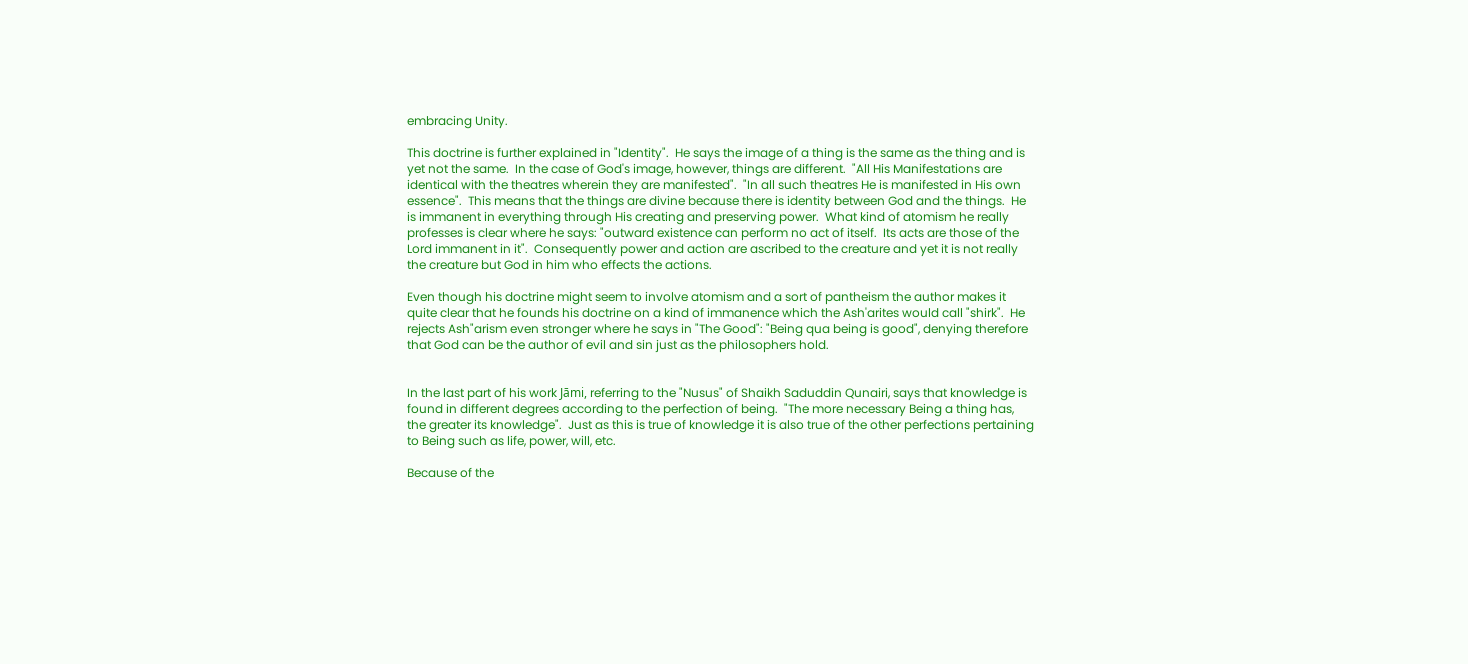embracing Unity.

This doctrine is further explained in "Identity".  He says the image of a thing is the same as the thing and is yet not the same.  In the case of God's image, however, things are different.  "All His Manifestations are identical with the theatres wherein they are manifested".  "In all such theatres He is manifested in His own essence".  This means that the things are divine because there is identity between God and the things.  He is immanent in everything through His creating and preserving power.  What kind of atomism he really professes is clear where he says: "outward existence can perform no act of itself.  Its acts are those of the Lord immanent in it".  Consequently power and action are ascribed to the creature and yet it is not really the creature but God in him who effects the actions.

Even though his doctrine might seem to involve atomism and a sort of pantheism the author makes it quite clear that he founds his doctrine on a kind of immanence which the Ash'arites would call "shirk".  He rejects Ash"arism even stronger where he says in "The Good": "Being qua being is good", denying therefore that God can be the author of evil and sin just as the philosophers hold.


In the last part of his work Jāmi, referring to the "Nusus" of Shaikh Saduddin Qunairi, says that knowledge is found in different degrees according to the perfection of being.  "The more necessary Being a thing has, the greater its knowledge".  Just as this is true of knowledge it is also true of the other perfections pertaining to Being such as life, power, will, etc.

Because of the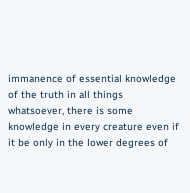immanence of essential knowledge of the truth in all things whatsoever, there is some knowledge in every creature even if it be only in the lower degrees of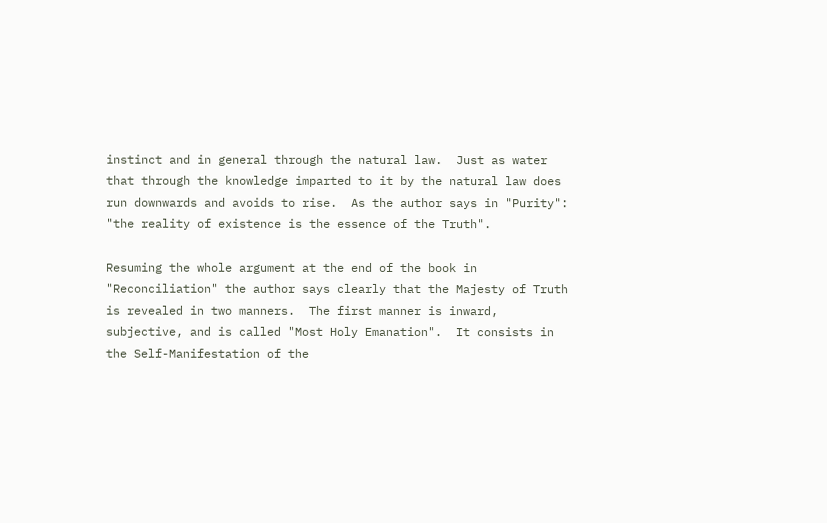instinct and in general through the natural law.  Just as water that through the knowledge imparted to it by the natural law does run downwards and avoids to rise.  As the author says in "Purity": "the reality of existence is the essence of the Truth".

Resuming the whole argument at the end of the book in "Reconciliation" the author says clearly that the Majesty of Truth is revealed in two manners.  The first manner is inward, subjective, and is called "Most Holy Emanation".  It consists in the Self-Manifestation of the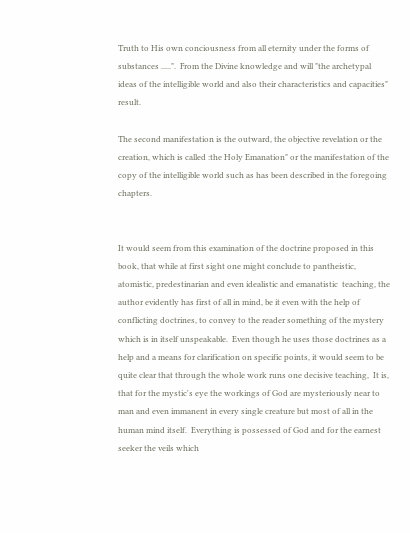Truth to His own conciousness from all eternity under the forms of substances .....".  From the Divine knowledge and will "the archetypal ideas of the intelligible world and also their characteristics and capacities" result.

The second manifestation is the outward, the objective revelation or the creation, which is called :the Holy Emanation" or the manifestation of the copy of the intelligible world such as has been described in the foregoing chapters.


It would seem from this examination of the doctrine proposed in this book, that while at first sight one might conclude to pantheistic, atomistic, predestinarian and even idealistic and emanatistic  teaching, the author evidently has first of all in mind, be it even with the help of conflicting doctrines, to convey to the reader something of the mystery which is in itself unspeakable.  Even though he uses those doctrines as a help and a means for clarification on specific points, it would seem to be quite clear that through the whole work runs one decisive teaching,  It is, that for the mystic's eye the workings of God are mysteriously near to man and even immanent in every single creature but most of all in the human mind itself.  Everything is possessed of God and for the earnest seeker the veils which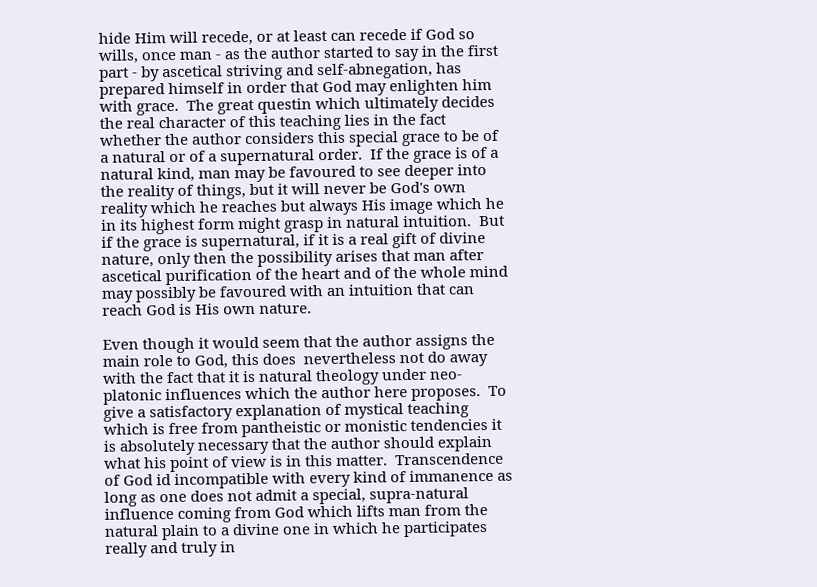hide Him will recede, or at least can recede if God so wills, once man - as the author started to say in the first part - by ascetical striving and self-abnegation, has prepared himself in order that God may enlighten him with grace.  The great questin which ultimately decides the real character of this teaching lies in the fact whether the author considers this special grace to be of a natural or of a supernatural order.  If the grace is of a natural kind, man may be favoured to see deeper into the reality of things, but it will never be God's own reality which he reaches but always His image which he in its highest form might grasp in natural intuition.  But if the grace is supernatural, if it is a real gift of divine nature, only then the possibility arises that man after ascetical purification of the heart and of the whole mind may possibly be favoured with an intuition that can reach God is His own nature.

Even though it would seem that the author assigns the main role to God, this does  nevertheless not do away with the fact that it is natural theology under neo-platonic influences which the author here proposes.  To give a satisfactory explanation of mystical teaching which is free from pantheistic or monistic tendencies it is absolutely necessary that the author should explain what his point of view is in this matter.  Transcendence of God id incompatible with every kind of immanence as long as one does not admit a special, supra-natural influence coming from God which lifts man from the natural plain to a divine one in which he participates really and truly in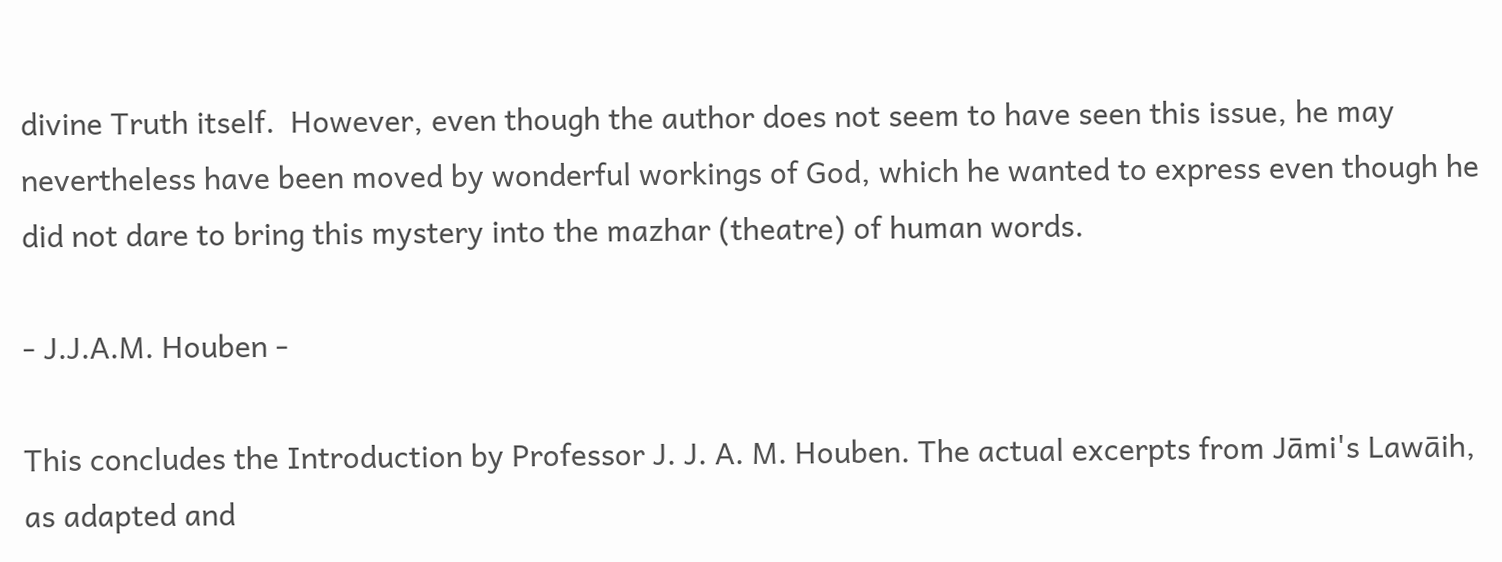divine Truth itself.  However, even though the author does not seem to have seen this issue, he may nevertheless have been moved by wonderful workings of God, which he wanted to express even though he did not dare to bring this mystery into the mazhar (theatre) of human words.

- J.J.A.M. Houben -

This concludes the Introduction by Professor J. J. A. M. Houben. The actual excerpts from Jāmi's Lawāih, as adapted and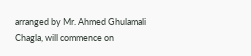arranged by Mr. Ahmed Ghulamali Chagla, will commence on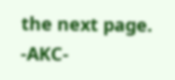the next page.  -AKC-